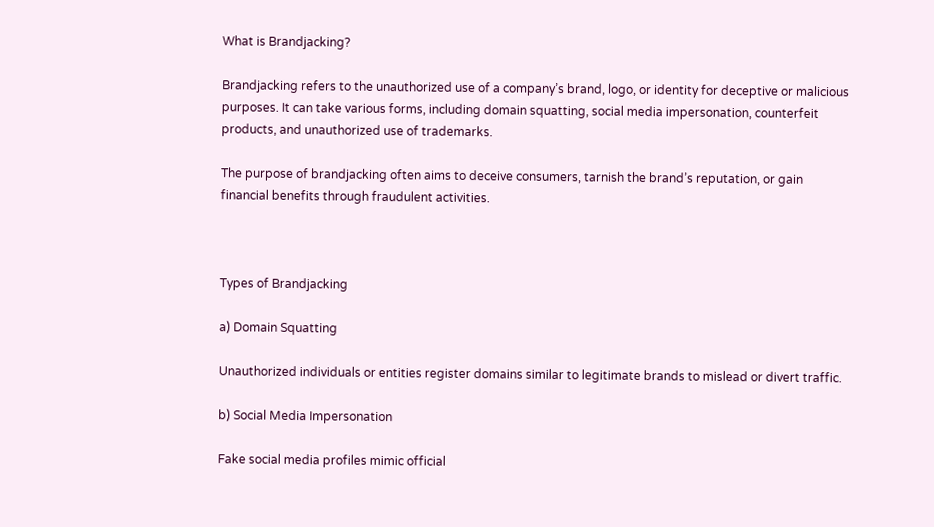What is Brandjacking?

Brandjacking refers to the unauthorized use of a company’s brand, logo, or identity for deceptive or malicious purposes. It can take various forms, including domain squatting, social media impersonation, counterfeit products, and unauthorized use of trademarks.

The purpose of brandjacking often aims to deceive consumers, tarnish the brand’s reputation, or gain financial benefits through fraudulent activities.



Types of Brandjacking

a) Domain Squatting

Unauthorized individuals or entities register domains similar to legitimate brands to mislead or divert traffic.

b) Social Media Impersonation

Fake social media profiles mimic official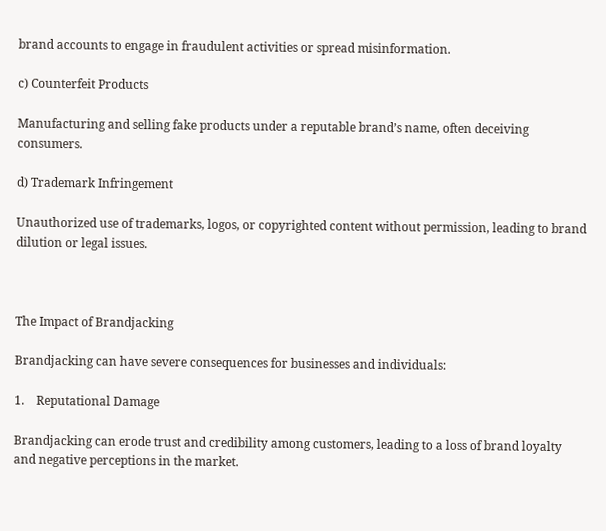brand accounts to engage in fraudulent activities or spread misinformation.

c) Counterfeit Products

Manufacturing and selling fake products under a reputable brand’s name, often deceiving consumers.

d) Trademark Infringement

Unauthorized use of trademarks, logos, or copyrighted content without permission, leading to brand dilution or legal issues.



The Impact of Brandjacking

Brandjacking can have severe consequences for businesses and individuals:

1.    Reputational Damage

Brandjacking can erode trust and credibility among customers, leading to a loss of brand loyalty and negative perceptions in the market.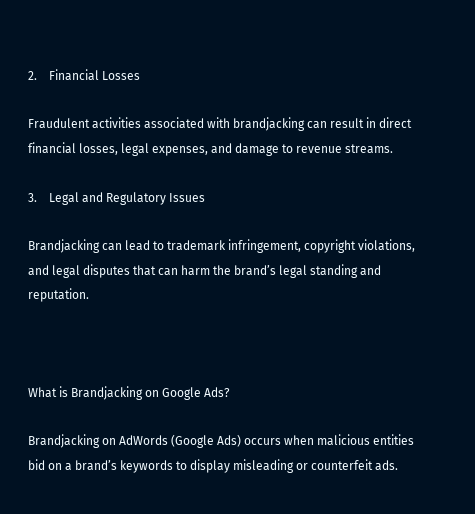2.    Financial Losses

Fraudulent activities associated with brandjacking can result in direct financial losses, legal expenses, and damage to revenue streams.

3.    Legal and Regulatory Issues

Brandjacking can lead to trademark infringement, copyright violations, and legal disputes that can harm the brand’s legal standing and reputation.



What is Brandjacking on Google Ads?

Brandjacking on AdWords (Google Ads) occurs when malicious entities bid on a brand’s keywords to display misleading or counterfeit ads.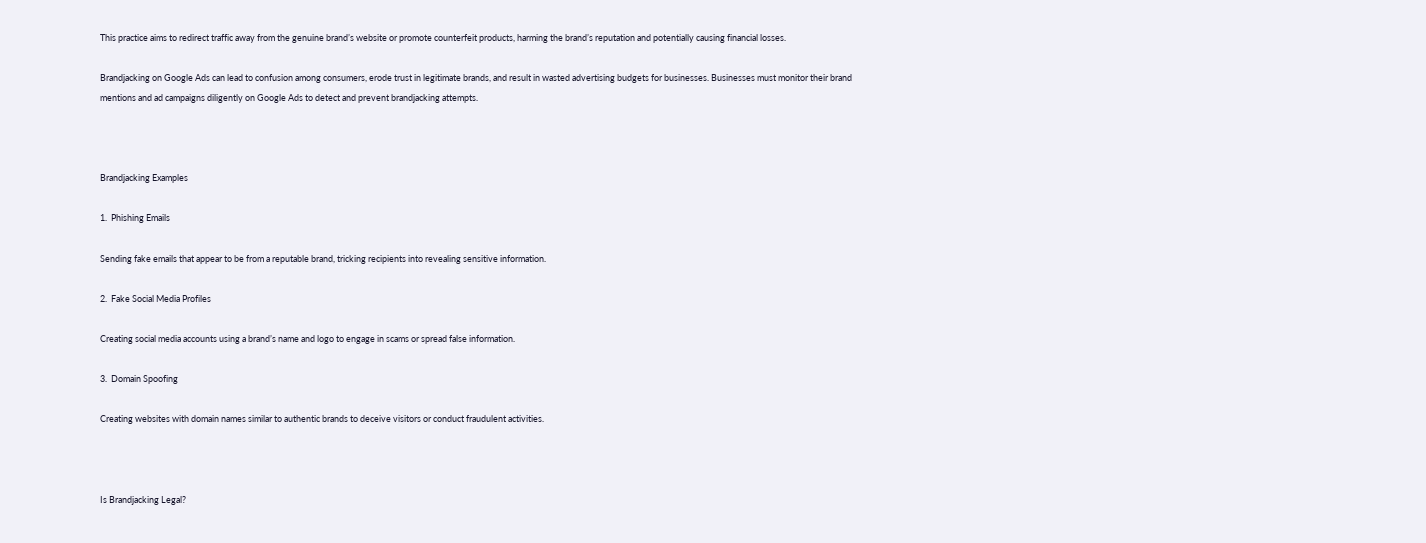This practice aims to redirect traffic away from the genuine brand’s website or promote counterfeit products, harming the brand’s reputation and potentially causing financial losses.

Brandjacking on Google Ads can lead to confusion among consumers, erode trust in legitimate brands, and result in wasted advertising budgets for businesses. Businesses must monitor their brand mentions and ad campaigns diligently on Google Ads to detect and prevent brandjacking attempts.



Brandjacking Examples

1.  Phishing Emails

Sending fake emails that appear to be from a reputable brand, tricking recipients into revealing sensitive information.

2.  Fake Social Media Profiles

Creating social media accounts using a brand’s name and logo to engage in scams or spread false information.

3.  Domain Spoofing

Creating websites with domain names similar to authentic brands to deceive visitors or conduct fraudulent activities.



Is Brandjacking Legal?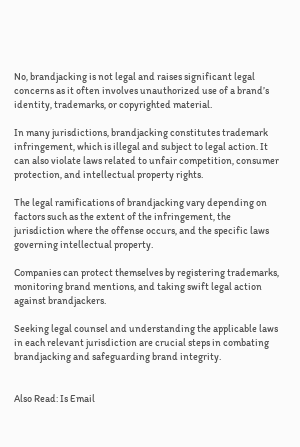No, brandjacking is not legal and raises significant legal concerns as it often involves unauthorized use of a brand’s identity, trademarks, or copyrighted material.

In many jurisdictions, brandjacking constitutes trademark infringement, which is illegal and subject to legal action. It can also violate laws related to unfair competition, consumer protection, and intellectual property rights.

The legal ramifications of brandjacking vary depending on factors such as the extent of the infringement, the jurisdiction where the offense occurs, and the specific laws governing intellectual property.

Companies can protect themselves by registering trademarks, monitoring brand mentions, and taking swift legal action against brandjackers.

Seeking legal counsel and understanding the applicable laws in each relevant jurisdiction are crucial steps in combating brandjacking and safeguarding brand integrity.


Also Read: Is Email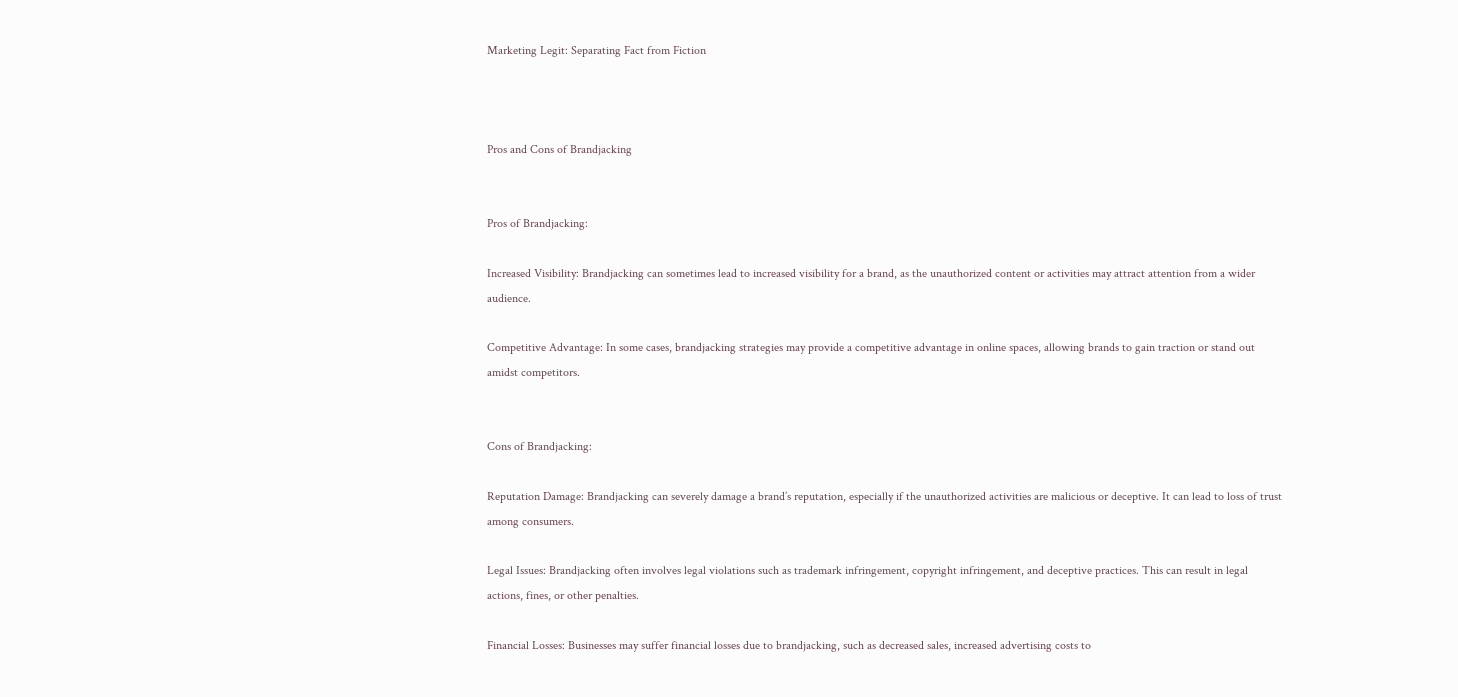Marketing Legit: Separating Fact from Fiction



Pros and Cons of Brandjacking


Pros of Brandjacking:

Increased Visibility: Brandjacking can sometimes lead to increased visibility for a brand, as the unauthorized content or activities may attract attention from a wider audience.

Competitive Advantage: In some cases, brandjacking strategies may provide a competitive advantage in online spaces, allowing brands to gain traction or stand out amidst competitors.


Cons of Brandjacking:

Reputation Damage: Brandjacking can severely damage a brand’s reputation, especially if the unauthorized activities are malicious or deceptive. It can lead to loss of trust among consumers.

Legal Issues: Brandjacking often involves legal violations such as trademark infringement, copyright infringement, and deceptive practices. This can result in legal actions, fines, or other penalties.

Financial Losses: Businesses may suffer financial losses due to brandjacking, such as decreased sales, increased advertising costs to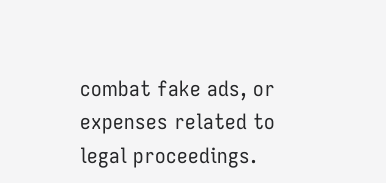combat fake ads, or expenses related to legal proceedings.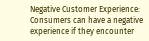Negative Customer Experience: Consumers can have a negative experience if they encounter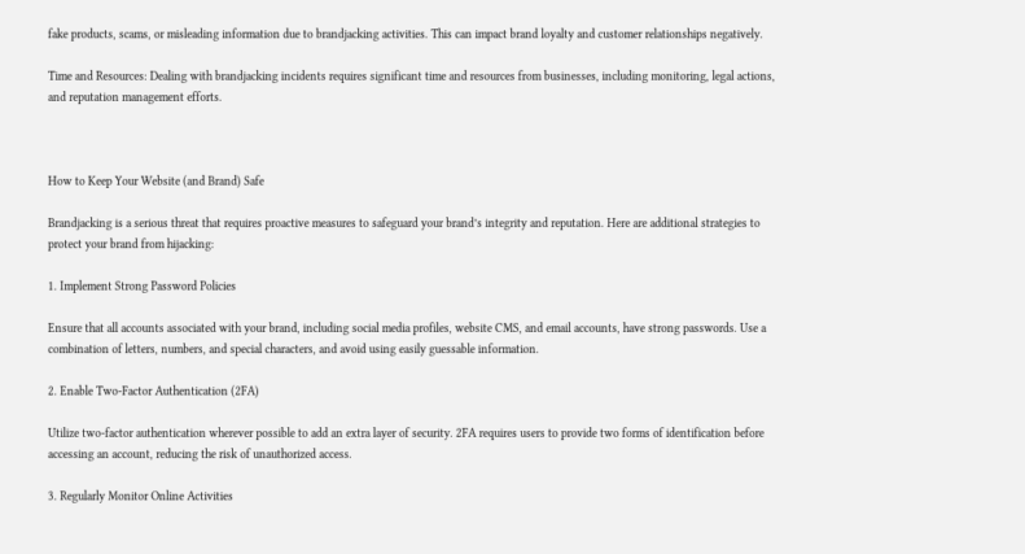fake products, scams, or misleading information due to brandjacking activities. This can impact brand loyalty and customer relationships negatively.

Time and Resources: Dealing with brandjacking incidents requires significant time and resources from businesses, including monitoring, legal actions, and reputation management efforts.



How to Keep Your Website (and Brand) Safe

Brandjacking is a serious threat that requires proactive measures to safeguard your brand’s integrity and reputation. Here are additional strategies to protect your brand from hijacking:

1. Implement Strong Password Policies

Ensure that all accounts associated with your brand, including social media profiles, website CMS, and email accounts, have strong passwords. Use a combination of letters, numbers, and special characters, and avoid using easily guessable information.

2. Enable Two-Factor Authentication (2FA)

Utilize two-factor authentication wherever possible to add an extra layer of security. 2FA requires users to provide two forms of identification before accessing an account, reducing the risk of unauthorized access.

3. Regularly Monitor Online Activities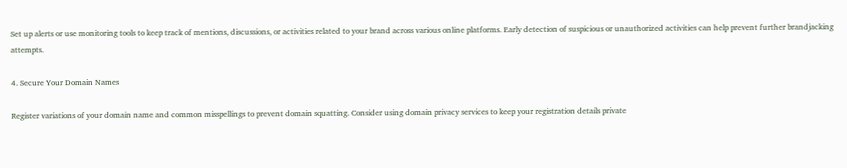Set up alerts or use monitoring tools to keep track of mentions, discussions, or activities related to your brand across various online platforms. Early detection of suspicious or unauthorized activities can help prevent further brandjacking attempts.

4. Secure Your Domain Names

Register variations of your domain name and common misspellings to prevent domain squatting. Consider using domain privacy services to keep your registration details private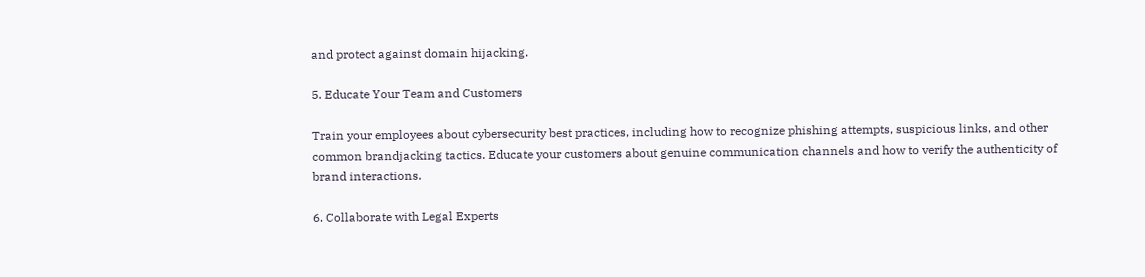and protect against domain hijacking.

5. Educate Your Team and Customers

Train your employees about cybersecurity best practices, including how to recognize phishing attempts, suspicious links, and other common brandjacking tactics. Educate your customers about genuine communication channels and how to verify the authenticity of brand interactions.

6. Collaborate with Legal Experts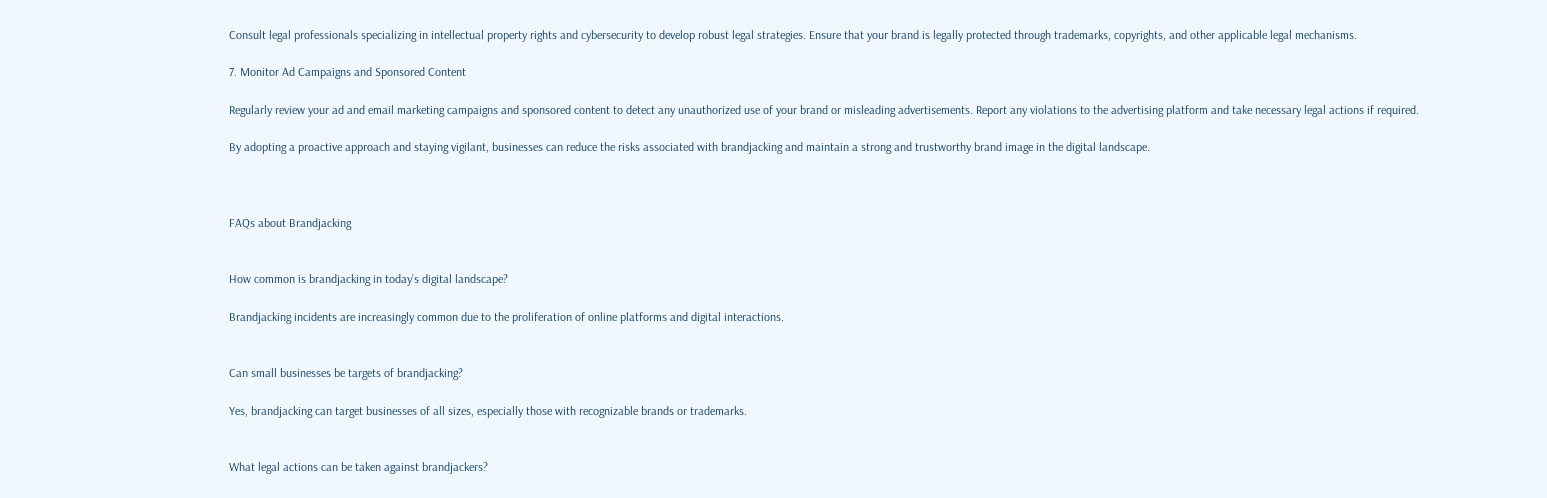Consult legal professionals specializing in intellectual property rights and cybersecurity to develop robust legal strategies. Ensure that your brand is legally protected through trademarks, copyrights, and other applicable legal mechanisms.

7. Monitor Ad Campaigns and Sponsored Content

Regularly review your ad and email marketing campaigns and sponsored content to detect any unauthorized use of your brand or misleading advertisements. Report any violations to the advertising platform and take necessary legal actions if required.

By adopting a proactive approach and staying vigilant, businesses can reduce the risks associated with brandjacking and maintain a strong and trustworthy brand image in the digital landscape.



FAQs about Brandjacking


How common is brandjacking in today’s digital landscape?

Brandjacking incidents are increasingly common due to the proliferation of online platforms and digital interactions.


Can small businesses be targets of brandjacking?

Yes, brandjacking can target businesses of all sizes, especially those with recognizable brands or trademarks.


What legal actions can be taken against brandjackers?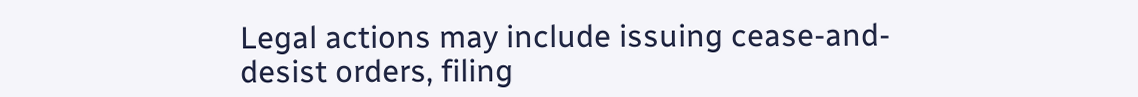Legal actions may include issuing cease-and-desist orders, filing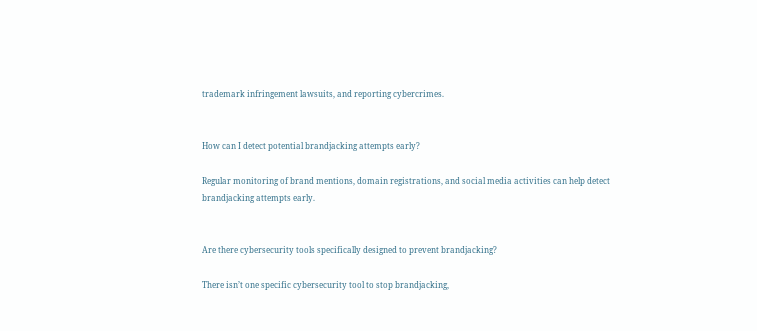trademark infringement lawsuits, and reporting cybercrimes.


How can I detect potential brandjacking attempts early?

Regular monitoring of brand mentions, domain registrations, and social media activities can help detect brandjacking attempts early.


Are there cybersecurity tools specifically designed to prevent brandjacking?

There isn’t one specific cybersecurity tool to stop brandjacking,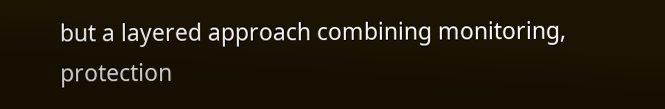but a layered approach combining monitoring, protection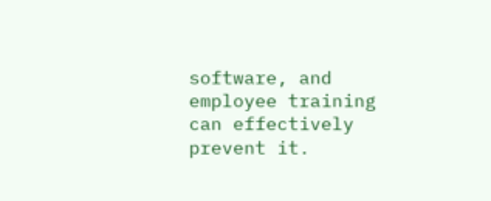software, and employee training can effectively prevent it.